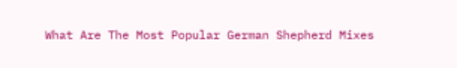What Are The Most Popular German Shepherd Mixes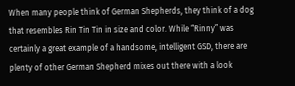When many people think of German Shepherds, they think of a dog that resembles Rin Tin Tin in size and color. While “Rinny” was certainly a great example of a handsome, intelligent GSD, there are plenty of other German Shepherd mixes out there with a look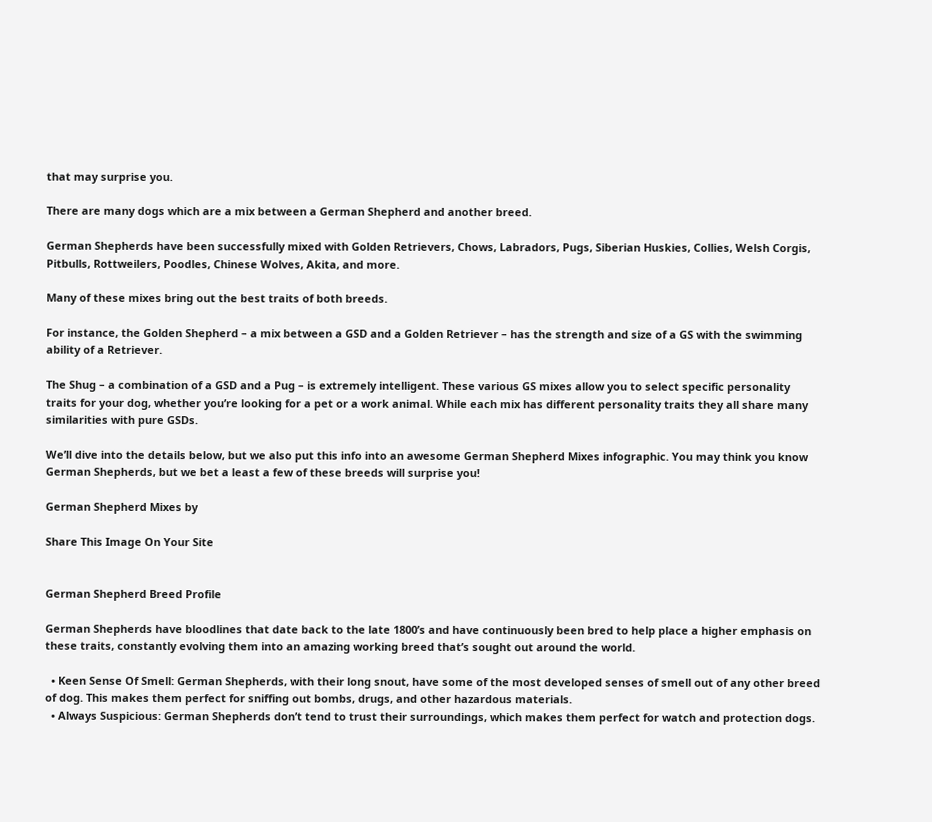that may surprise you.

There are many dogs which are a mix between a German Shepherd and another breed.

German Shepherds have been successfully mixed with Golden Retrievers, Chows, Labradors, Pugs, Siberian Huskies, Collies, Welsh Corgis, Pitbulls, Rottweilers, Poodles, Chinese Wolves, Akita, and more.

Many of these mixes bring out the best traits of both breeds.

For instance, the Golden Shepherd – a mix between a GSD and a Golden Retriever – has the strength and size of a GS with the swimming ability of a Retriever.

The Shug – a combination of a GSD and a Pug – is extremely intelligent. These various GS mixes allow you to select specific personality traits for your dog, whether you’re looking for a pet or a work animal. While each mix has different personality traits they all share many similarities with pure GSDs.

We’ll dive into the details below, but we also put this info into an awesome German Shepherd Mixes infographic. You may think you know German Shepherds, but we bet a least a few of these breeds will surprise you!

German Shepherd Mixes by

Share This Image On Your Site


German Shepherd Breed Profile

German Shepherds have bloodlines that date back to the late 1800’s and have continuously been bred to help place a higher emphasis on these traits, constantly evolving them into an amazing working breed that’s sought out around the world.

  • Keen Sense Of Smell: German Shepherds, with their long snout, have some of the most developed senses of smell out of any other breed of dog. This makes them perfect for sniffing out bombs, drugs, and other hazardous materials.
  • Always Suspicious: German Shepherds don’t tend to trust their surroundings, which makes them perfect for watch and protection dogs.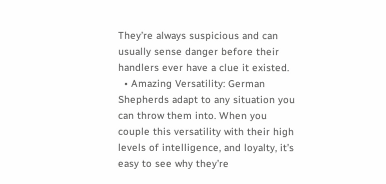They’re always suspicious and can usually sense danger before their handlers ever have a clue it existed.
  • Amazing Versatility: German Shepherds adapt to any situation you can throw them into. When you couple this versatility with their high levels of intelligence, and loyalty, it’s easy to see why they’re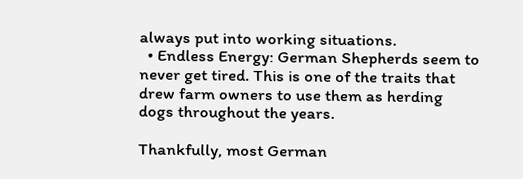always put into working situations.
  • Endless Energy: German Shepherds seem to never get tired. This is one of the traits that drew farm owners to use them as herding dogs throughout the years.

Thankfully, most German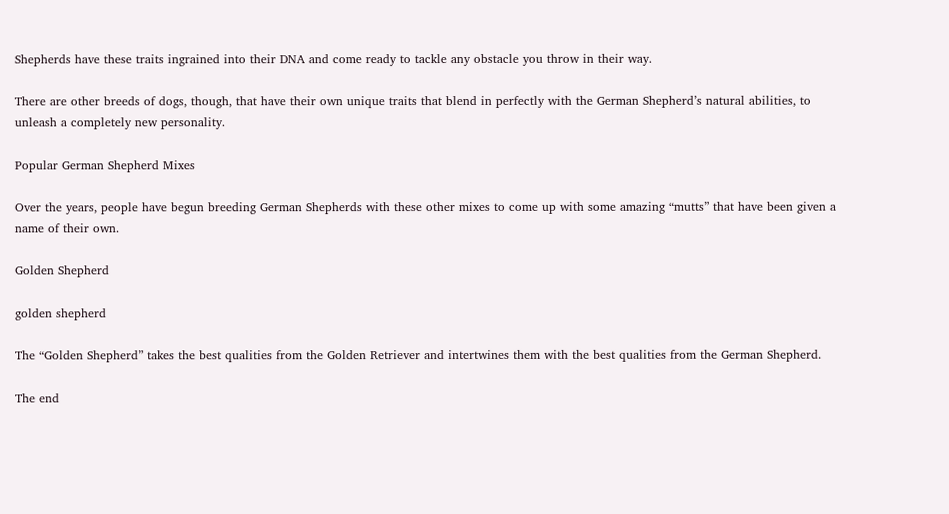Shepherds have these traits ingrained into their DNA and come ready to tackle any obstacle you throw in their way.

There are other breeds of dogs, though, that have their own unique traits that blend in perfectly with the German Shepherd’s natural abilities, to unleash a completely new personality.

Popular German Shepherd Mixes

Over the years, people have begun breeding German Shepherds with these other mixes to come up with some amazing “mutts” that have been given a name of their own.

Golden Shepherd

golden shepherd

The “Golden Shepherd” takes the best qualities from the Golden Retriever and intertwines them with the best qualities from the German Shepherd.

The end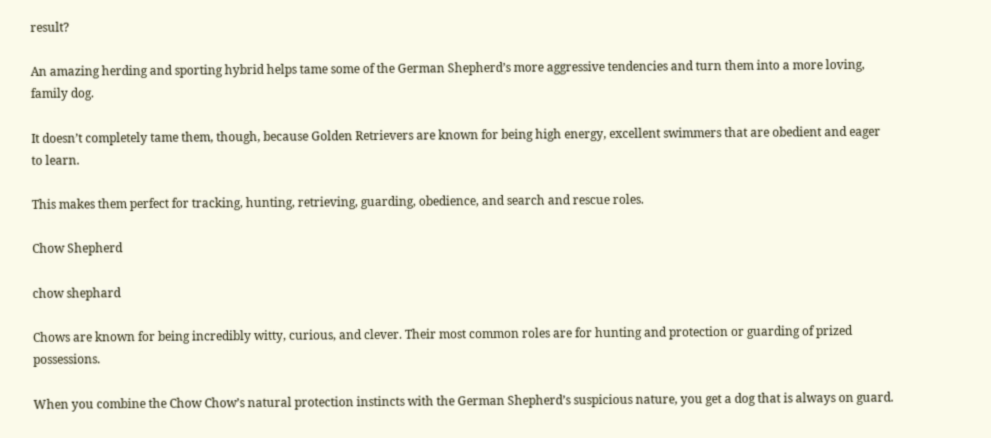result?

An amazing herding and sporting hybrid helps tame some of the German Shepherd’s more aggressive tendencies and turn them into a more loving, family dog.

It doesn’t completely tame them, though, because Golden Retrievers are known for being high energy, excellent swimmers that are obedient and eager to learn.

This makes them perfect for tracking, hunting, retrieving, guarding, obedience, and search and rescue roles.

Chow Shepherd

chow shephard

Chows are known for being incredibly witty, curious, and clever. Their most common roles are for hunting and protection or guarding of prized possessions.

When you combine the Chow Chow’s natural protection instincts with the German Shepherd’s suspicious nature, you get a dog that is always on guard.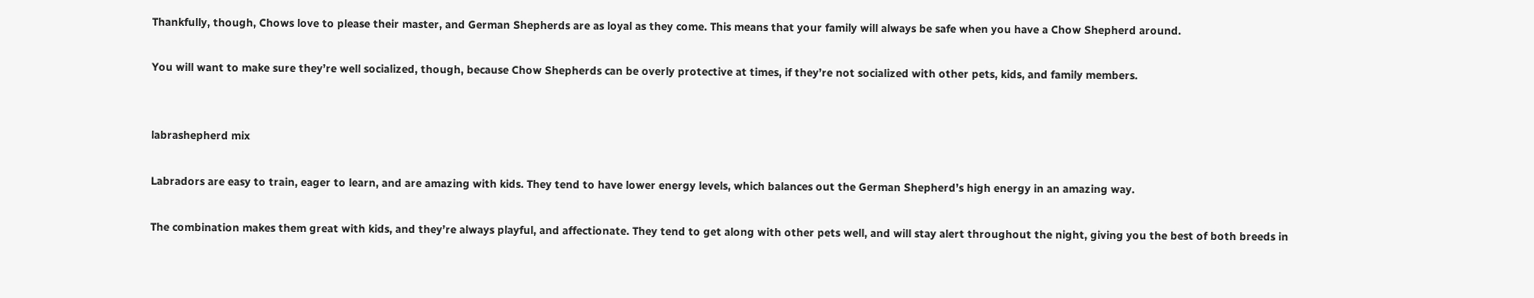Thankfully, though, Chows love to please their master, and German Shepherds are as loyal as they come. This means that your family will always be safe when you have a Chow Shepherd around.

You will want to make sure they’re well socialized, though, because Chow Shepherds can be overly protective at times, if they’re not socialized with other pets, kids, and family members.


labrashepherd mix

Labradors are easy to train, eager to learn, and are amazing with kids. They tend to have lower energy levels, which balances out the German Shepherd’s high energy in an amazing way.

The combination makes them great with kids, and they’re always playful, and affectionate. They tend to get along with other pets well, and will stay alert throughout the night, giving you the best of both breeds in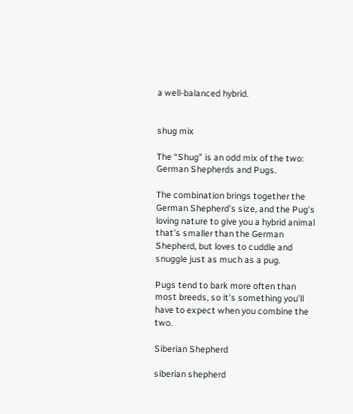a well-balanced hybrid.


shug mix

The “Shug” is an odd mix of the two: German Shepherds and Pugs.

The combination brings together the German Shepherd’s size, and the Pug’s loving nature to give you a hybrid animal that’s smaller than the German Shepherd, but loves to cuddle and snuggle just as much as a pug.

Pugs tend to bark more often than most breeds, so it’s something you’ll have to expect when you combine the two.

Siberian Shepherd

siberian shepherd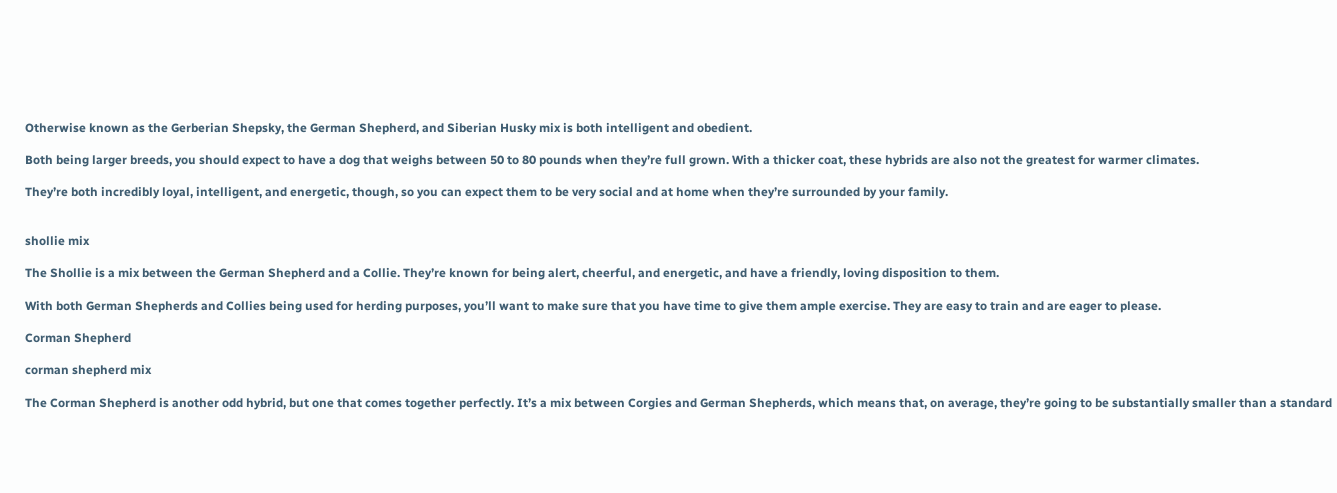Otherwise known as the Gerberian Shepsky, the German Shepherd, and Siberian Husky mix is both intelligent and obedient.

Both being larger breeds, you should expect to have a dog that weighs between 50 to 80 pounds when they’re full grown. With a thicker coat, these hybrids are also not the greatest for warmer climates.

They’re both incredibly loyal, intelligent, and energetic, though, so you can expect them to be very social and at home when they’re surrounded by your family.


shollie mix

The Shollie is a mix between the German Shepherd and a Collie. They’re known for being alert, cheerful, and energetic, and have a friendly, loving disposition to them.

With both German Shepherds and Collies being used for herding purposes, you’ll want to make sure that you have time to give them ample exercise. They are easy to train and are eager to please.

Corman Shepherd

corman shepherd mix

The Corman Shepherd is another odd hybrid, but one that comes together perfectly. It’s a mix between Corgies and German Shepherds, which means that, on average, they’re going to be substantially smaller than a standard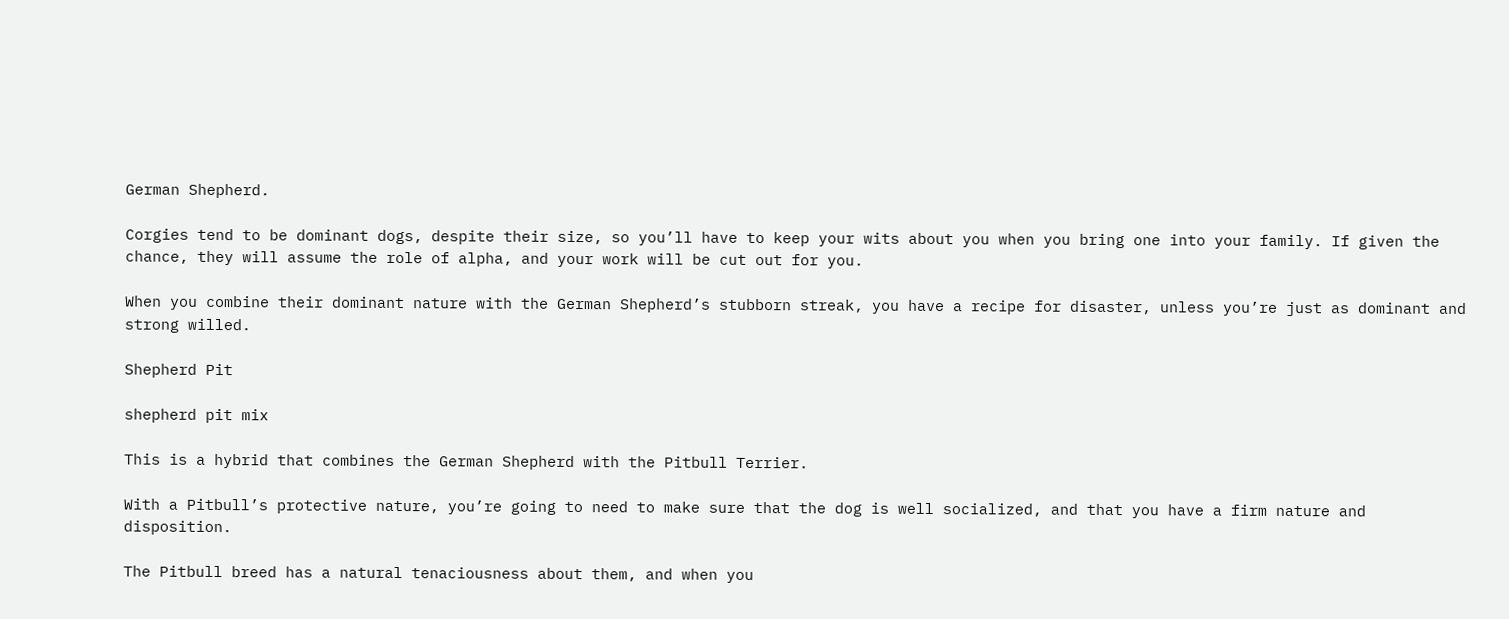German Shepherd.

Corgies tend to be dominant dogs, despite their size, so you’ll have to keep your wits about you when you bring one into your family. If given the chance, they will assume the role of alpha, and your work will be cut out for you.

When you combine their dominant nature with the German Shepherd’s stubborn streak, you have a recipe for disaster, unless you’re just as dominant and strong willed.

Shepherd Pit

shepherd pit mix

This is a hybrid that combines the German Shepherd with the Pitbull Terrier.

With a Pitbull’s protective nature, you’re going to need to make sure that the dog is well socialized, and that you have a firm nature and disposition.

The Pitbull breed has a natural tenaciousness about them, and when you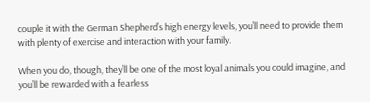couple it with the German Shepherd’s high energy levels, you’ll need to provide them with plenty of exercise and interaction with your family.

When you do, though, they’ll be one of the most loyal animals you could imagine, and you’ll be rewarded with a fearless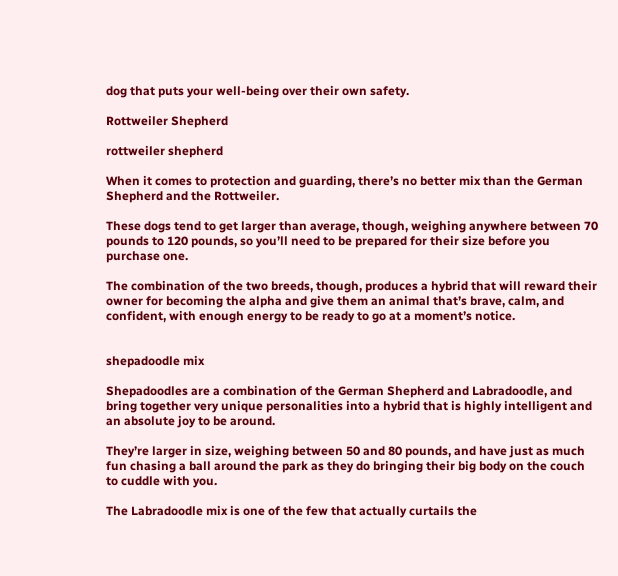dog that puts your well-being over their own safety.

Rottweiler Shepherd

rottweiler shepherd

When it comes to protection and guarding, there’s no better mix than the German Shepherd and the Rottweiler.

These dogs tend to get larger than average, though, weighing anywhere between 70 pounds to 120 pounds, so you’ll need to be prepared for their size before you purchase one.

The combination of the two breeds, though, produces a hybrid that will reward their owner for becoming the alpha and give them an animal that’s brave, calm, and confident, with enough energy to be ready to go at a moment’s notice.


shepadoodle mix

Shepadoodles are a combination of the German Shepherd and Labradoodle, and bring together very unique personalities into a hybrid that is highly intelligent and an absolute joy to be around.

They’re larger in size, weighing between 50 and 80 pounds, and have just as much fun chasing a ball around the park as they do bringing their big body on the couch to cuddle with you.

The Labradoodle mix is one of the few that actually curtails the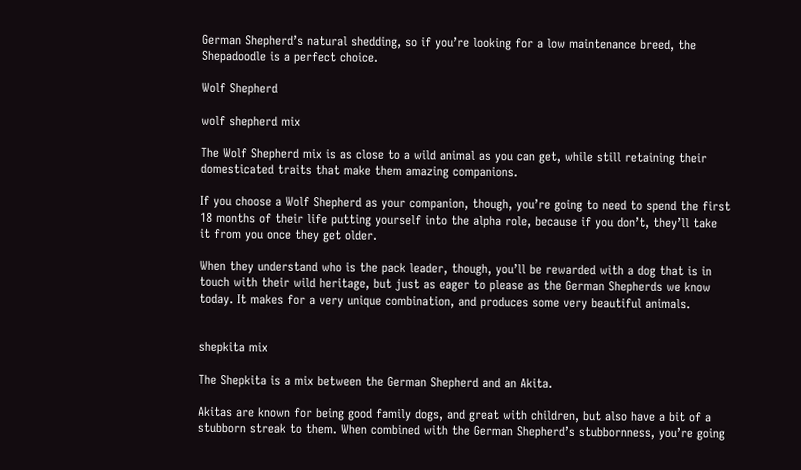German Shepherd’s natural shedding, so if you’re looking for a low maintenance breed, the Shepadoodle is a perfect choice.

Wolf Shepherd

wolf shepherd mix

The Wolf Shepherd mix is as close to a wild animal as you can get, while still retaining their domesticated traits that make them amazing companions.

If you choose a Wolf Shepherd as your companion, though, you’re going to need to spend the first 18 months of their life putting yourself into the alpha role, because if you don’t, they’ll take it from you once they get older.

When they understand who is the pack leader, though, you’ll be rewarded with a dog that is in touch with their wild heritage, but just as eager to please as the German Shepherds we know today. It makes for a very unique combination, and produces some very beautiful animals.


shepkita mix

The Shepkita is a mix between the German Shepherd and an Akita.

Akitas are known for being good family dogs, and great with children, but also have a bit of a stubborn streak to them. When combined with the German Shepherd’s stubbornness, you’re going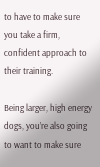to have to make sure you take a firm, confident approach to their training.

Being larger, high energy dogs, you’re also going to want to make sure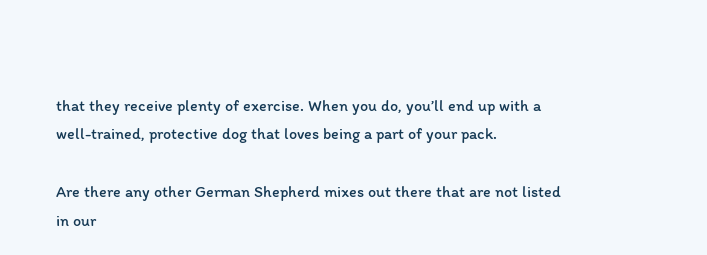that they receive plenty of exercise. When you do, you’ll end up with a well-trained, protective dog that loves being a part of your pack.

Are there any other German Shepherd mixes out there that are not listed in our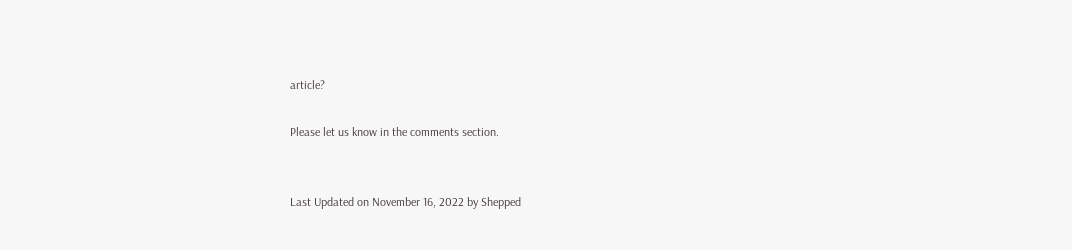article?

Please let us know in the comments section.


Last Updated on November 16, 2022 by Shepped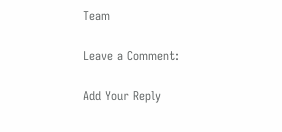Team

Leave a Comment:

Add Your Reply